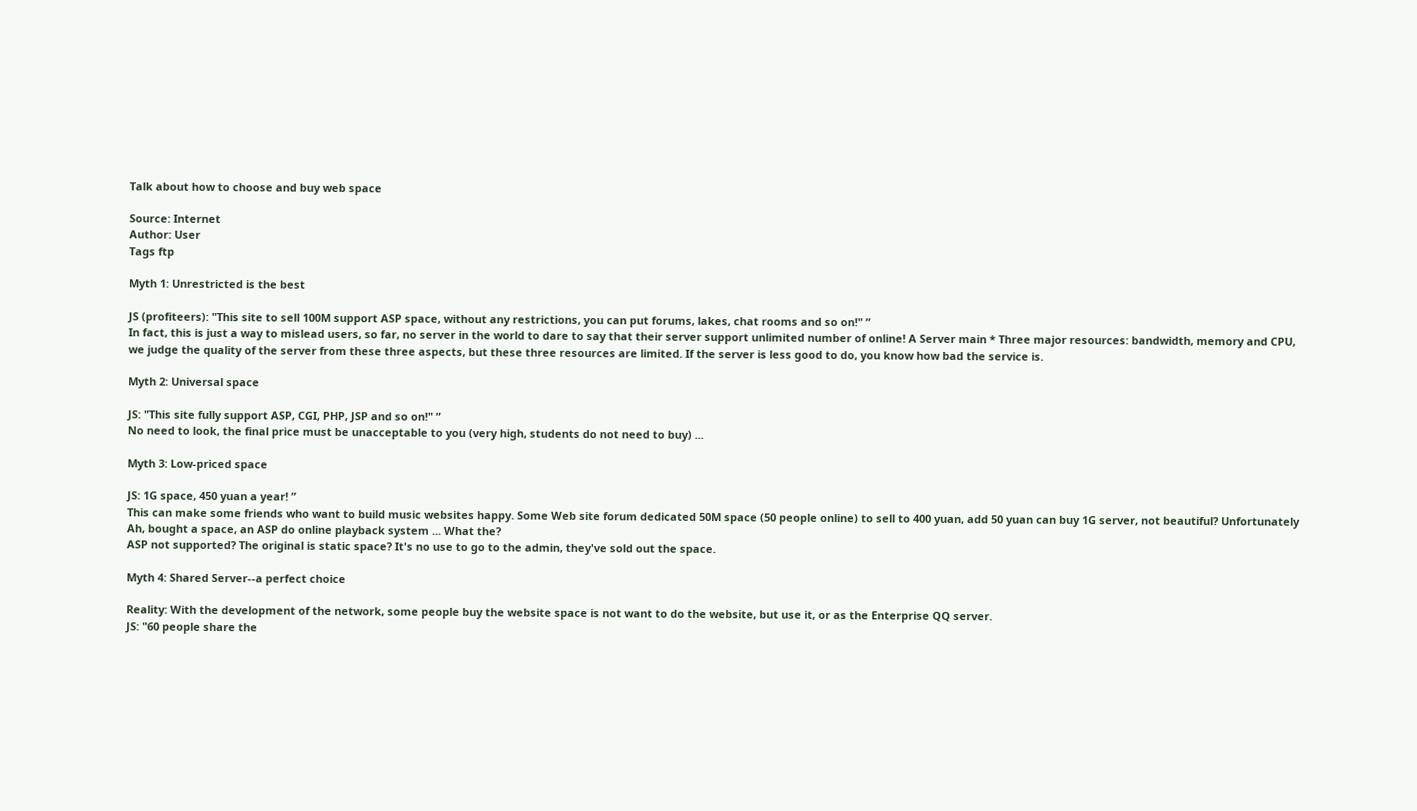Talk about how to choose and buy web space

Source: Internet
Author: User
Tags ftp

Myth 1: Unrestricted is the best

JS (profiteers): "This site to sell 100M support ASP space, without any restrictions, you can put forums, lakes, chat rooms and so on!" ”
In fact, this is just a way to mislead users, so far, no server in the world to dare to say that their server support unlimited number of online! A Server main * Three major resources: bandwidth, memory and CPU, we judge the quality of the server from these three aspects, but these three resources are limited. If the server is less good to do, you know how bad the service is.

Myth 2: Universal space

JS: "This site fully support ASP, CGI, PHP, JSP and so on!" ”
No need to look, the final price must be unacceptable to you (very high, students do not need to buy) ...

Myth 3: Low-priced space

JS: 1G space, 450 yuan a year! ”
This can make some friends who want to build music websites happy. Some Web site forum dedicated 50M space (50 people online) to sell to 400 yuan, add 50 yuan can buy 1G server, not beautiful? Unfortunately Ah, bought a space, an ASP do online playback system ... What the?
ASP not supported? The original is static space? It's no use to go to the admin, they've sold out the space.

Myth 4: Shared Server--a perfect choice

Reality: With the development of the network, some people buy the website space is not want to do the website, but use it, or as the Enterprise QQ server.
JS: "60 people share the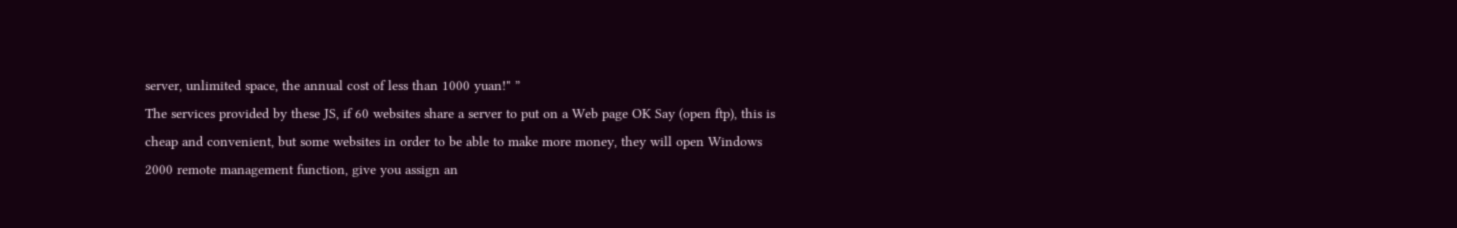server, unlimited space, the annual cost of less than 1000 yuan!" ”
The services provided by these JS, if 60 websites share a server to put on a Web page OK Say (open ftp), this is cheap and convenient, but some websites in order to be able to make more money, they will open Windows 2000 remote management function, give you assign an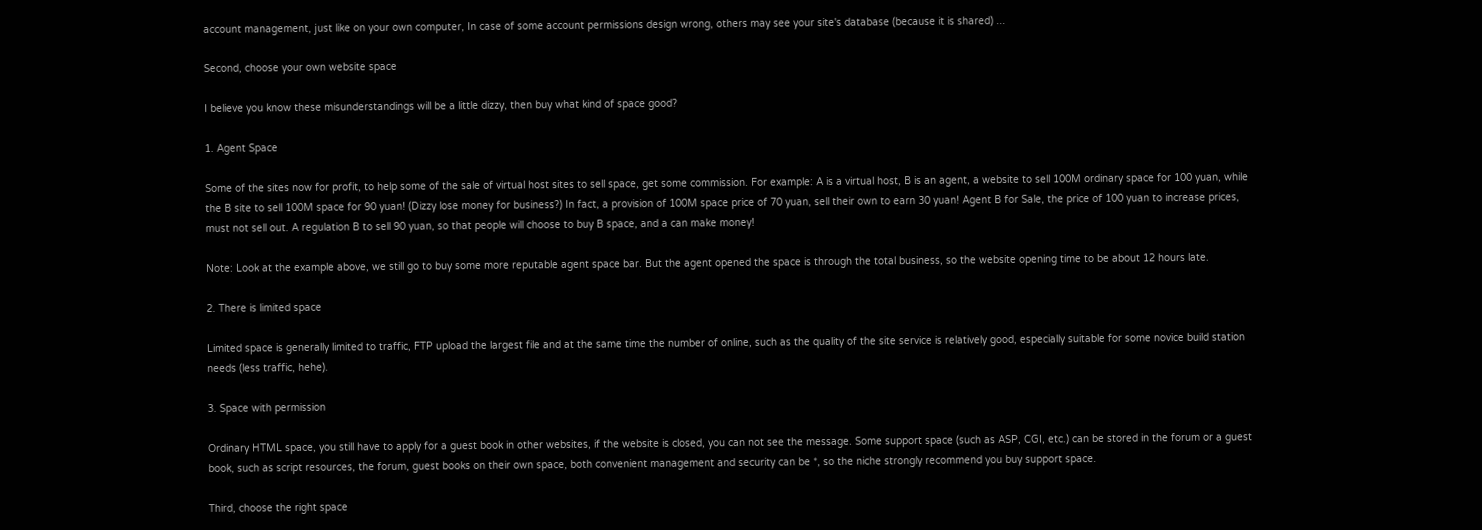account management, just like on your own computer, In case of some account permissions design wrong, others may see your site's database (because it is shared) ...

Second, choose your own website space

I believe you know these misunderstandings will be a little dizzy, then buy what kind of space good?

1. Agent Space

Some of the sites now for profit, to help some of the sale of virtual host sites to sell space, get some commission. For example: A is a virtual host, B is an agent, a website to sell 100M ordinary space for 100 yuan, while the B site to sell 100M space for 90 yuan! (Dizzy lose money for business?) In fact, a provision of 100M space price of 70 yuan, sell their own to earn 30 yuan! Agent B for Sale, the price of 100 yuan to increase prices, must not sell out. A regulation B to sell 90 yuan, so that people will choose to buy B space, and a can make money!

Note: Look at the example above, we still go to buy some more reputable agent space bar. But the agent opened the space is through the total business, so the website opening time to be about 12 hours late.

2. There is limited space

Limited space is generally limited to traffic, FTP upload the largest file and at the same time the number of online, such as the quality of the site service is relatively good, especially suitable for some novice build station needs (less traffic, hehe).

3. Space with permission

Ordinary HTML space, you still have to apply for a guest book in other websites, if the website is closed, you can not see the message. Some support space (such as ASP, CGI, etc.) can be stored in the forum or a guest book, such as script resources, the forum, guest books on their own space, both convenient management and security can be *, so the niche strongly recommend you buy support space.

Third, choose the right space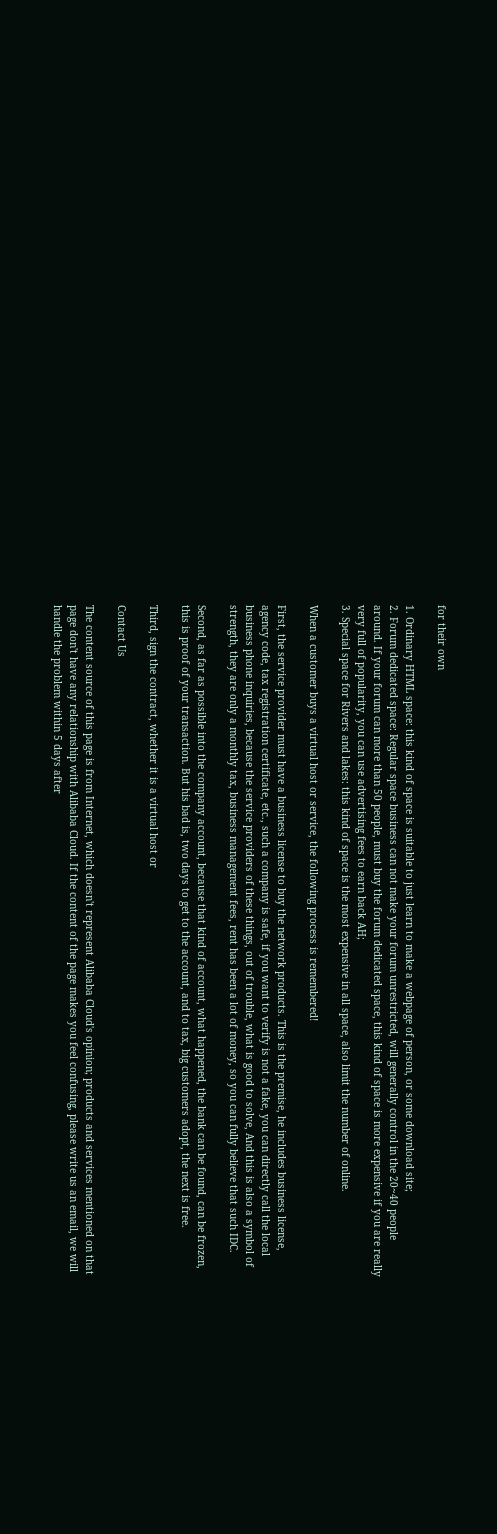for their own

1. Ordinary HTML space: this kind of space is suitable to just learn to make a webpage of person, or some download site;
2. Forum dedicated space: Regular space business can not make your forum unrestricted, will generally control in the 20~40 people around. If your forum can more than 50 people, must buy the forum dedicated space, this kind of space is more expensive if you are really very full of popularity, you can use advertising fees to earn back AH;
3. Special space for Rivers and lakes: this kind of space is the most expensive in all space, also limit the number of online.

When a customer buys a virtual host or service, the following process is remembered!

First, the service provider must have a business license to buy the network products. This is the premise, he includes business license, agency code, tax registration certificate, etc., such a company is safe, if you want to verify is not a fake, you can directly call the local business phone inquiries, because the service providers of these things, out of trouble, what is good to solve, And this is also a symbol of strength, they are only a monthly tax, business management fees, rent has been a lot of money, so you can fully believe that such IDC.

Second, as far as possible into the company account, because that kind of account, what happened, the bank can be found, can be frozen, this is proof of your transaction. But his bad is, two days to get to the account, and to tax, big customers adopt, the next is free.

Third, sign the contract, whether it is a virtual host or

Contact Us

The content source of this page is from Internet, which doesn't represent Alibaba Cloud's opinion; products and services mentioned on that page don't have any relationship with Alibaba Cloud. If the content of the page makes you feel confusing, please write us an email, we will handle the problem within 5 days after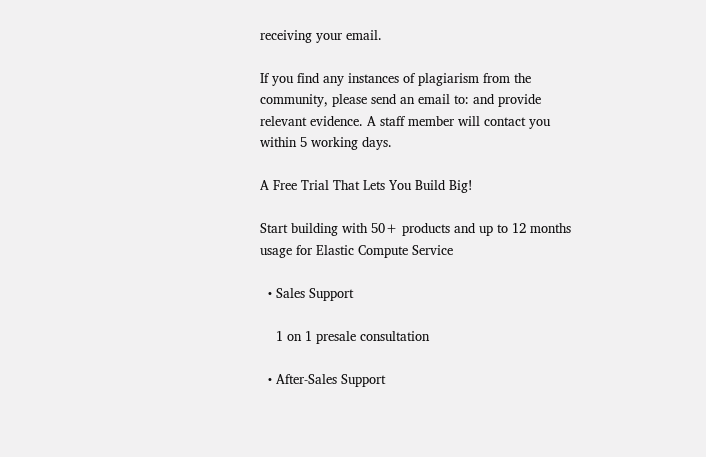receiving your email.

If you find any instances of plagiarism from the community, please send an email to: and provide relevant evidence. A staff member will contact you within 5 working days.

A Free Trial That Lets You Build Big!

Start building with 50+ products and up to 12 months usage for Elastic Compute Service

  • Sales Support

    1 on 1 presale consultation

  • After-Sales Support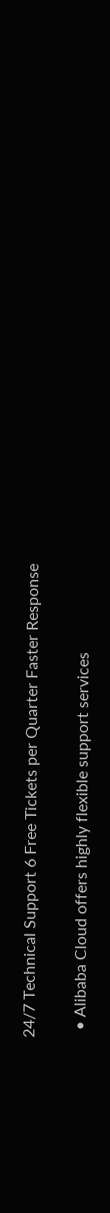24/7 Technical Support 6 Free Tickets per Quarter Faster Response

  • Alibaba Cloud offers highly flexible support services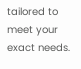tailored to meet your exact needs.